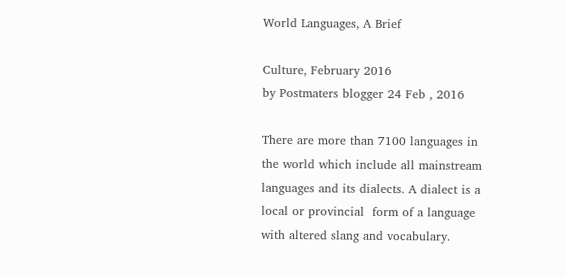World Languages, A Brief

Culture, February 2016
by Postmaters blogger 24 Feb , 2016

There are more than 7100 languages in the world which include all mainstream languages and its dialects. A dialect is a local or provincial  form of a language with altered slang and vocabulary.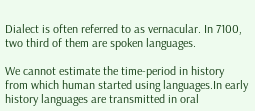Dialect is often referred to as vernacular. In 7100, two third of them are spoken languages.

We cannot estimate the time-period in history from which human started using languages.In early history languages are transmitted in oral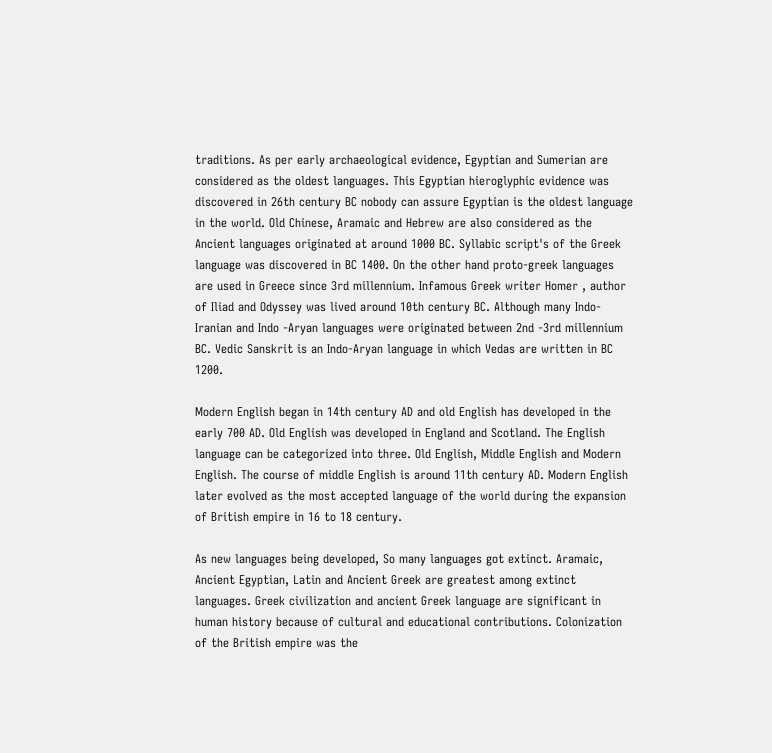traditions. As per early archaeological evidence, Egyptian and Sumerian are considered as the oldest languages. This Egyptian hieroglyphic evidence was discovered in 26th century BC nobody can assure Egyptian is the oldest language in the world. Old Chinese, Aramaic and Hebrew are also considered as the Ancient languages originated at around 1000 BC. Syllabic script's of the Greek language was discovered in BC 1400. On the other hand proto-greek languages are used in Greece since 3rd millennium. Infamous Greek writer Homer , author of Iliad and Odyssey was lived around 10th century BC. Although many Indo-Iranian and Indo -Aryan languages were originated between 2nd -3rd millennium BC. Vedic Sanskrit is an Indo-Aryan language in which Vedas are written in BC 1200.

Modern English began in 14th century AD and old English has developed in the early 700 AD. Old English was developed in England and Scotland. The English language can be categorized into three. Old English, Middle English and Modern English. The course of middle English is around 11th century AD. Modern English later evolved as the most accepted language of the world during the expansion of British empire in 16 to 18 century.

As new languages being developed, So many languages got extinct. Aramaic, Ancient Egyptian, Latin and Ancient Greek are greatest among extinct languages. Greek civilization and ancient Greek language are significant in human history because of cultural and educational contributions. Colonization of the British empire was the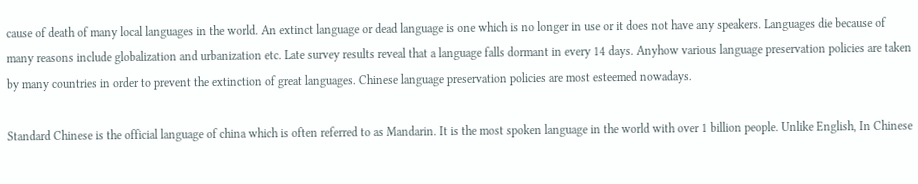cause of death of many local languages in the world. An extinct language or dead language is one which is no longer in use or it does not have any speakers. Languages die because of many reasons include globalization and urbanization etc. Late survey results reveal that a language falls dormant in every 14 days. Anyhow various language preservation policies are taken by many countries in order to prevent the extinction of great languages. Chinese language preservation policies are most esteemed nowadays.

Standard Chinese is the official language of china which is often referred to as Mandarin. It is the most spoken language in the world with over 1 billion people. Unlike English, In Chinese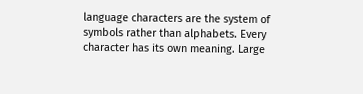language characters are the system of symbols rather than alphabets. Every character has its own meaning. Large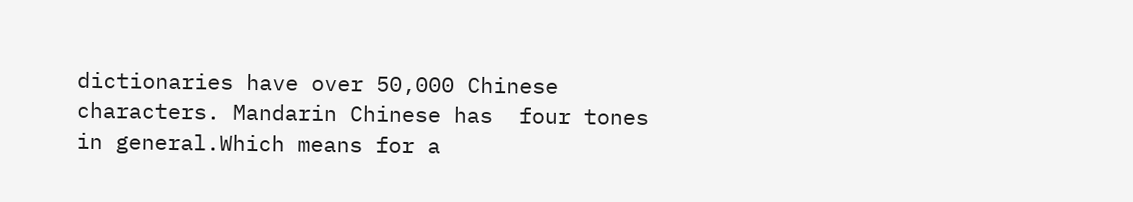dictionaries have over 50,000 Chinese characters. Mandarin Chinese has  four tones  in general.Which means for a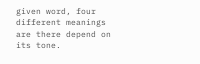given word, four different meanings are there depend on its tone.